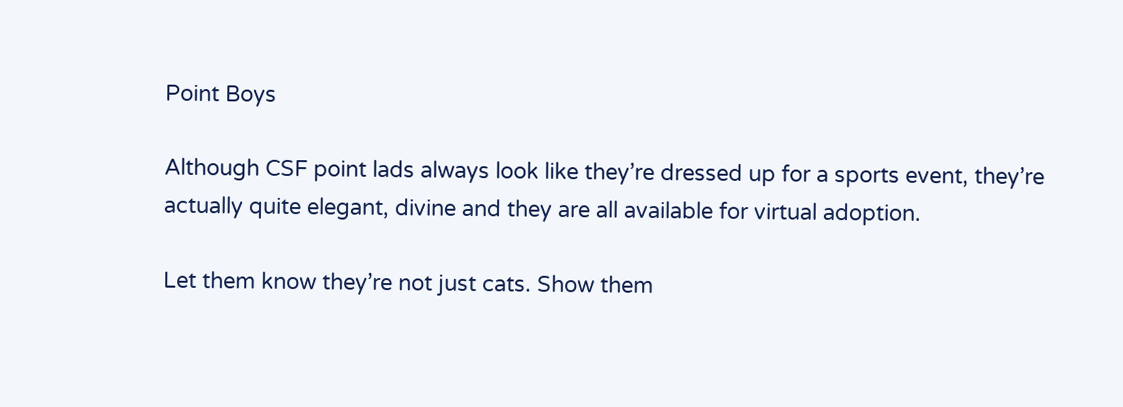Point Boys

Although CSF point lads always look like they’re dressed up for a sports event, they’re actually quite elegant, divine and they are all available for virtual adoption.

Let them know they’re not just cats. Show them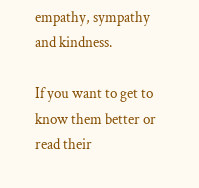empathy, sympathy and kindness.

If you want to get to know them better or read their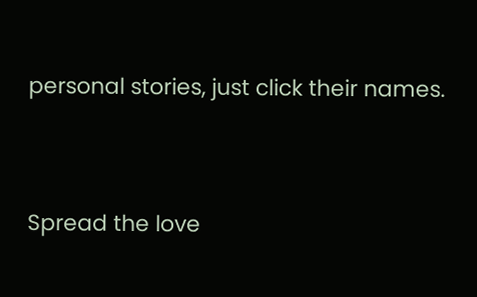personal stories, just click their names.




Spread the love